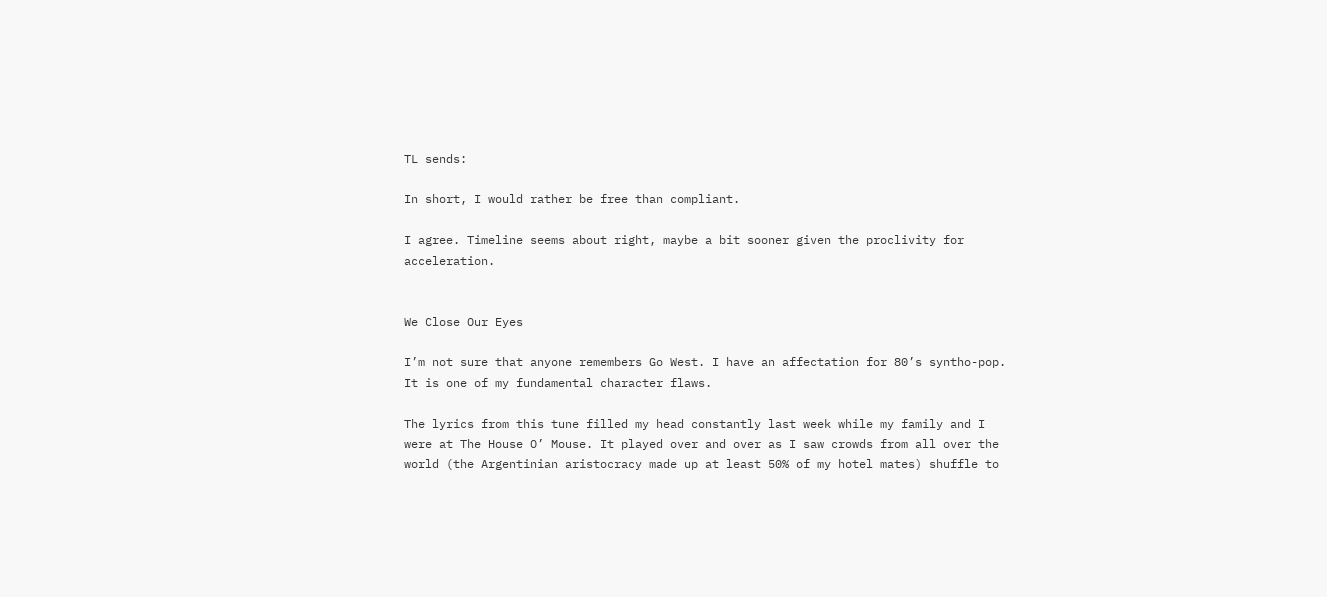TL sends:

In short, I would rather be free than compliant.

I agree. Timeline seems about right, maybe a bit sooner given the proclivity for acceleration.


We Close Our Eyes

I’m not sure that anyone remembers Go West. I have an affectation for 80’s syntho-pop. It is one of my fundamental character flaws.

The lyrics from this tune filled my head constantly last week while my family and I were at The House O’ Mouse. It played over and over as I saw crowds from all over the world (the Argentinian aristocracy made up at least 50% of my hotel mates) shuffle to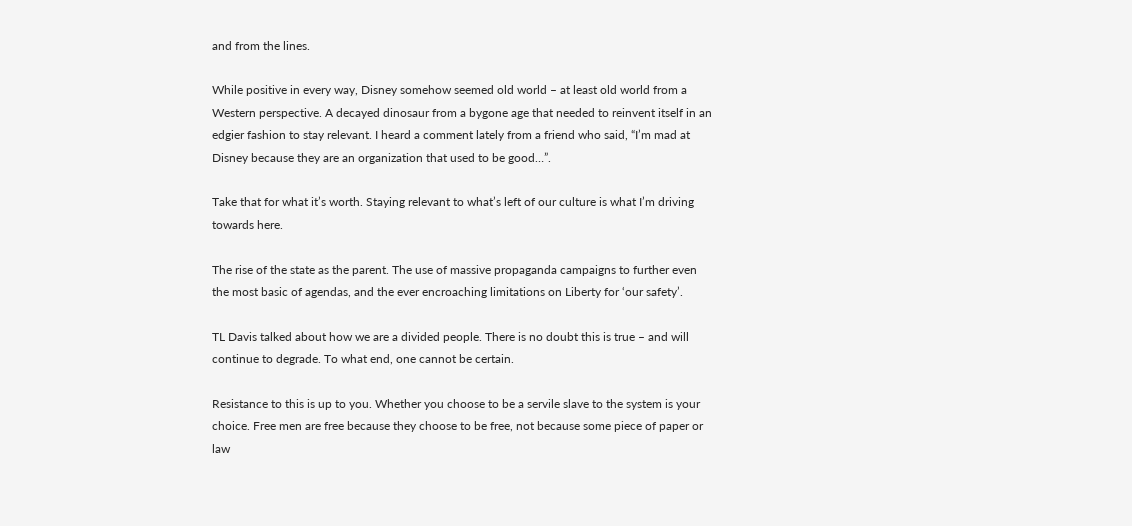and from the lines.

While positive in every way, Disney somehow seemed old world – at least old world from a Western perspective. A decayed dinosaur from a bygone age that needed to reinvent itself in an edgier fashion to stay relevant. I heard a comment lately from a friend who said, “I’m mad at Disney because they are an organization that used to be good…”.

Take that for what it’s worth. Staying relevant to what’s left of our culture is what I’m driving towards here.

The rise of the state as the parent. The use of massive propaganda campaigns to further even the most basic of agendas, and the ever encroaching limitations on Liberty for ‘our safety’.

TL Davis talked about how we are a divided people. There is no doubt this is true – and will continue to degrade. To what end, one cannot be certain.

Resistance to this is up to you. Whether you choose to be a servile slave to the system is your choice. Free men are free because they choose to be free, not because some piece of paper or law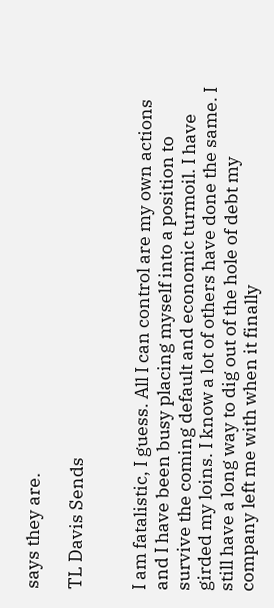says they are.

TL Davis Sends


I am fatalistic, I guess. All I can control are my own actions and I have been busy placing myself into a position to survive the coming default and economic turmoil. I have girded my loins. I know a lot of others have done the same. I still have a long way to dig out of the hole of debt my company left me with when it finally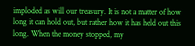imploded as will our treasury. It is not a matter of how long it can hold out, but rather how it has held out this long. When the money stopped, my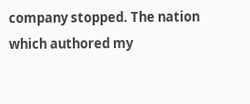company stopped. The nation which authored my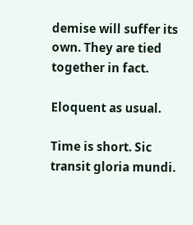demise will suffer its own. They are tied together in fact.

Eloquent as usual.

Time is short. Sic transit gloria mundi.